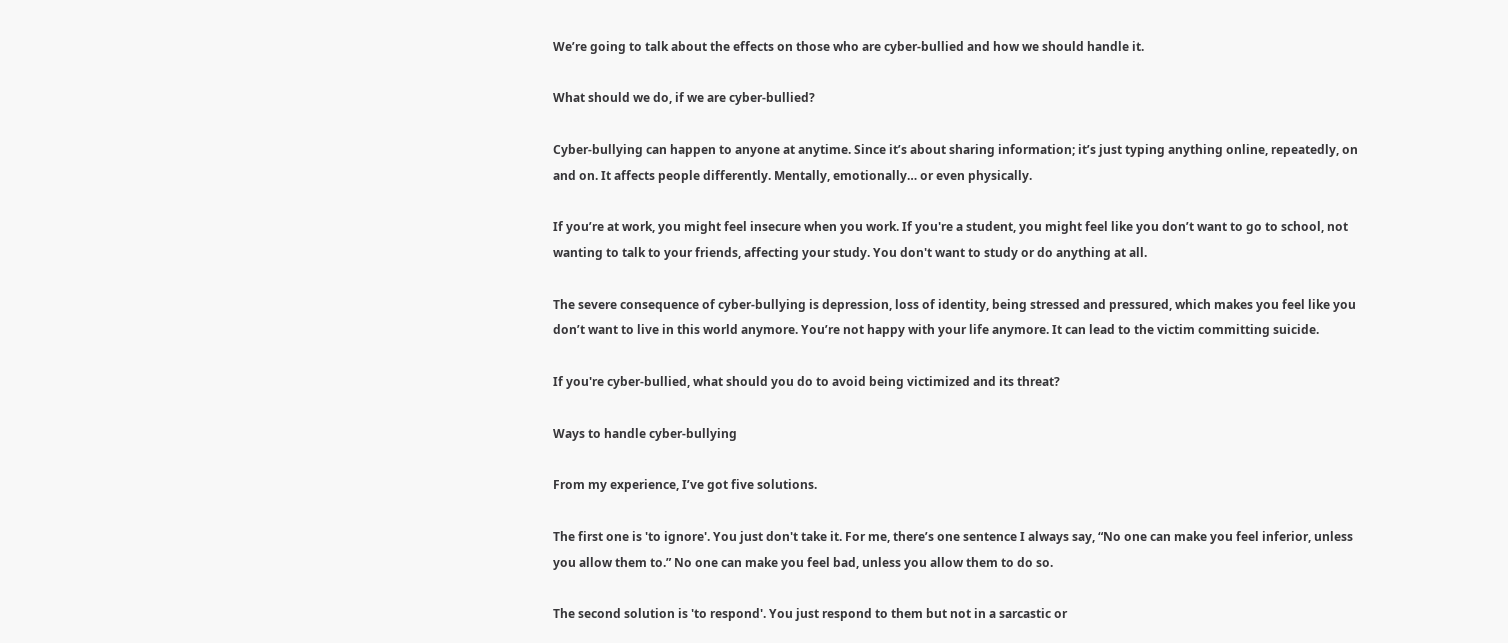We’re going to talk about the effects on those who are cyber-bullied and how we should handle it.

What should we do, if we are cyber-bullied?

Cyber-bullying can happen to anyone at anytime. Since it’s about sharing information; it’s just typing anything online, repeatedly, on and on. It affects people differently. Mentally, emotionally… or even physically.

If you’re at work, you might feel insecure when you work. If you're a student, you might feel like you don’t want to go to school, not wanting to talk to your friends, affecting your study. You don't want to study or do anything at all.

The severe consequence of cyber-bullying is depression, loss of identity, being stressed and pressured, which makes you feel like you don’t want to live in this world anymore. You’re not happy with your life anymore. It can lead to the victim committing suicide.

If you're cyber-bullied, what should you do to avoid being victimized and its threat?

Ways to handle cyber-bullying

From my experience, I’ve got five solutions.

The first one is 'to ignore'. You just don't take it. For me, there’s one sentence I always say, “No one can make you feel inferior, unless you allow them to.” No one can make you feel bad, unless you allow them to do so.

The second solution is 'to respond'. You just respond to them but not in a sarcastic or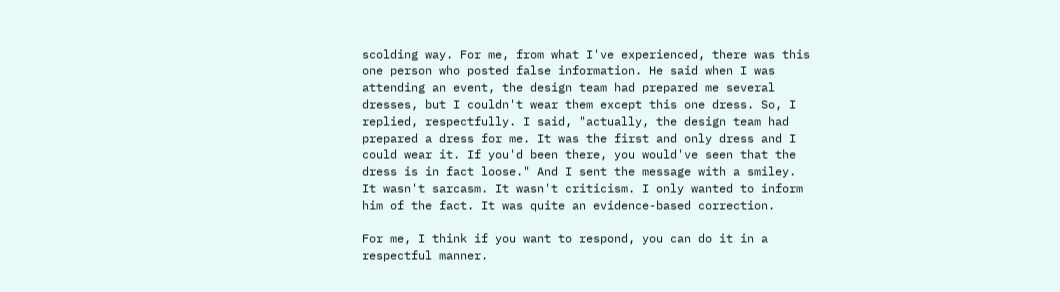scolding way. For me, from what I've experienced, there was this one person who posted false information. He said when I was attending an event, the design team had prepared me several dresses, but I couldn't wear them except this one dress. So, I replied, respectfully. I said, "actually, the design team had prepared a dress for me. It was the first and only dress and I could wear it. If you'd been there, you would've seen that the dress is in fact loose." And I sent the message with a smiley. It wasn't sarcasm. It wasn't criticism. I only wanted to inform him of the fact. It was quite an evidence-based correction.

For me, I think if you want to respond, you can do it in a respectful manner.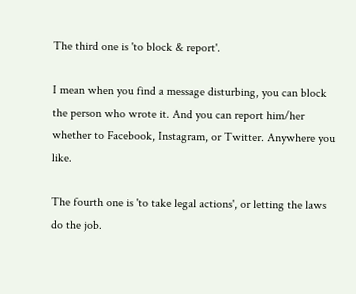The third one is 'to block & report'.

I mean when you find a message disturbing, you can block the person who wrote it. And you can report him/her whether to Facebook, Instagram, or Twitter. Anywhere you like.

The fourth one is 'to take legal actions', or letting the laws do the job.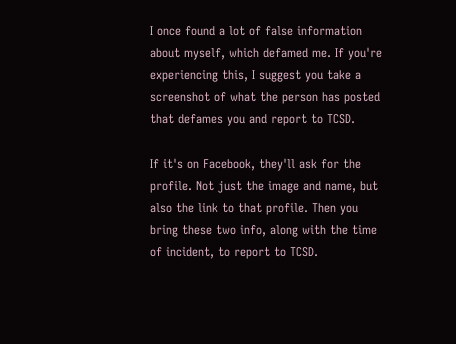I once found a lot of false information about myself, which defamed me. If you're experiencing this, I suggest you take a screenshot of what the person has posted that defames you and report to TCSD.

If it's on Facebook, they'll ask for the profile. Not just the image and name, but also the link to that profile. Then you bring these two info, along with the time of incident, to report to TCSD.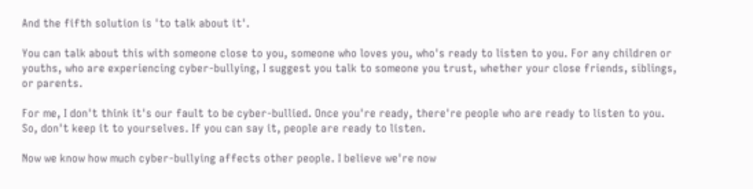And the fifth solution is 'to talk about it'.

You can talk about this with someone close to you, someone who loves you, who's ready to listen to you. For any children or youths, who are experiencing cyber-bullying, I suggest you talk to someone you trust, whether your close friends, siblings, or parents.

For me, I don't think it's our fault to be cyber-bullied. Once you're ready, there're people who are ready to listen to you. So, don't keep it to yourselves. If you can say it, people are ready to listen.

Now we know how much cyber-bullying affects other people. I believe we're now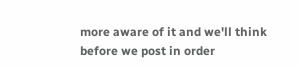more aware of it and we'll think before we post in order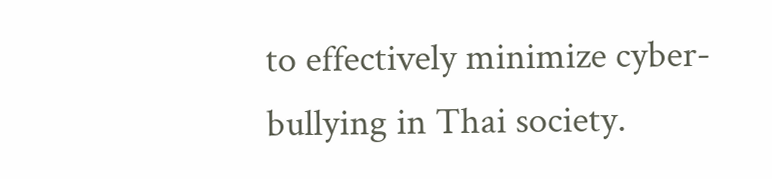to effectively minimize cyber-bullying in Thai society.